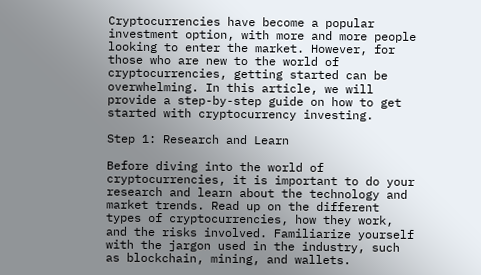Cryptocurrencies have become a popular investment option, with more and more people looking to enter the market. However, for those who are new to the world of cryptocurrencies, getting started can be overwhelming. In this article, we will provide a step-by-step guide on how to get started with cryptocurrency investing.

Step 1: Research and Learn

Before diving into the world of cryptocurrencies, it is important to do your research and learn about the technology and market trends. Read up on the different types of cryptocurrencies, how they work, and the risks involved. Familiarize yourself with the jargon used in the industry, such as blockchain, mining, and wallets.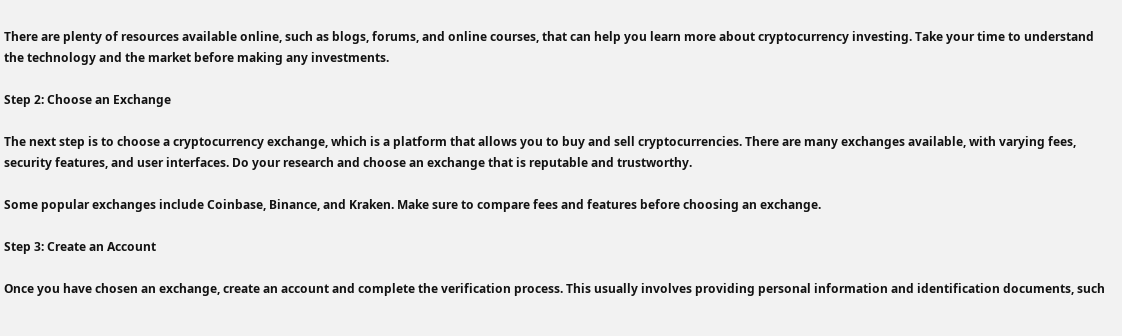There are plenty of resources available online, such as blogs, forums, and online courses, that can help you learn more about cryptocurrency investing. Take your time to understand the technology and the market before making any investments.

Step 2: Choose an Exchange

The next step is to choose a cryptocurrency exchange, which is a platform that allows you to buy and sell cryptocurrencies. There are many exchanges available, with varying fees, security features, and user interfaces. Do your research and choose an exchange that is reputable and trustworthy.

Some popular exchanges include Coinbase, Binance, and Kraken. Make sure to compare fees and features before choosing an exchange.

Step 3: Create an Account

Once you have chosen an exchange, create an account and complete the verification process. This usually involves providing personal information and identification documents, such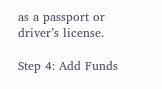as a passport or driver’s license.

Step 4: Add Funds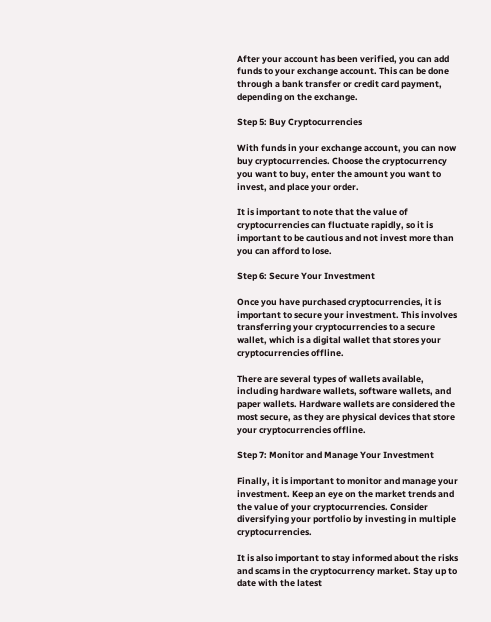After your account has been verified, you can add funds to your exchange account. This can be done through a bank transfer or credit card payment, depending on the exchange.

Step 5: Buy Cryptocurrencies

With funds in your exchange account, you can now buy cryptocurrencies. Choose the cryptocurrency you want to buy, enter the amount you want to invest, and place your order.

It is important to note that the value of cryptocurrencies can fluctuate rapidly, so it is important to be cautious and not invest more than you can afford to lose.

Step 6: Secure Your Investment

Once you have purchased cryptocurrencies, it is important to secure your investment. This involves transferring your cryptocurrencies to a secure wallet, which is a digital wallet that stores your cryptocurrencies offline.

There are several types of wallets available, including hardware wallets, software wallets, and paper wallets. Hardware wallets are considered the most secure, as they are physical devices that store your cryptocurrencies offline.

Step 7: Monitor and Manage Your Investment

Finally, it is important to monitor and manage your investment. Keep an eye on the market trends and the value of your cryptocurrencies. Consider diversifying your portfolio by investing in multiple cryptocurrencies.

It is also important to stay informed about the risks and scams in the cryptocurrency market. Stay up to date with the latest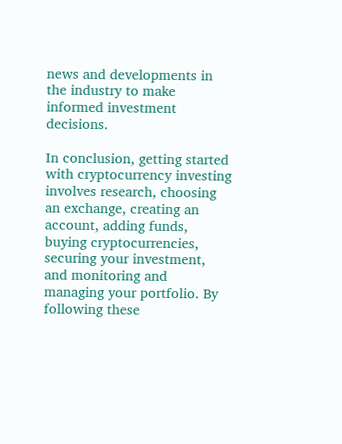news and developments in the industry to make informed investment decisions.

In conclusion, getting started with cryptocurrency investing involves research, choosing an exchange, creating an account, adding funds, buying cryptocurrencies, securing your investment, and monitoring and managing your portfolio. By following these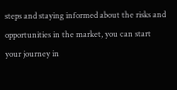steps and staying informed about the risks and opportunities in the market, you can start your journey in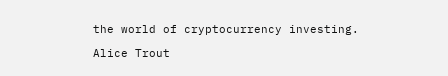the world of cryptocurrency investing.

Alice Trout